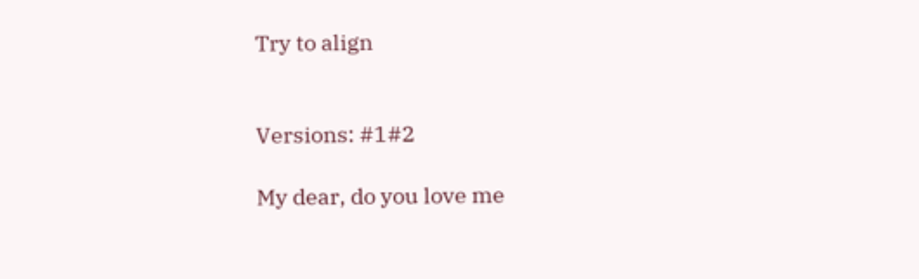Try to align


Versions: #1#2

My dear, do you love me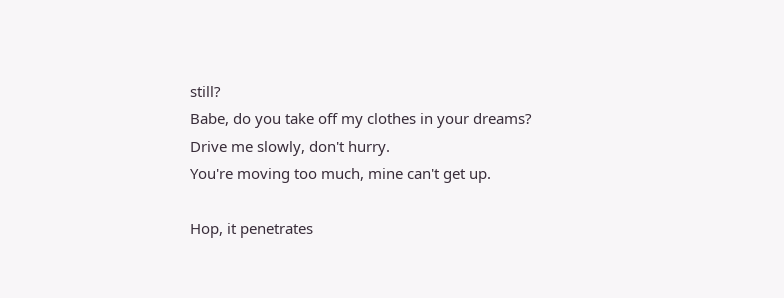still?
Babe, do you take off my clothes in your dreams?
Drive me slowly, don't hurry.
You're moving too much, mine can't get up.

Hop, it penetrates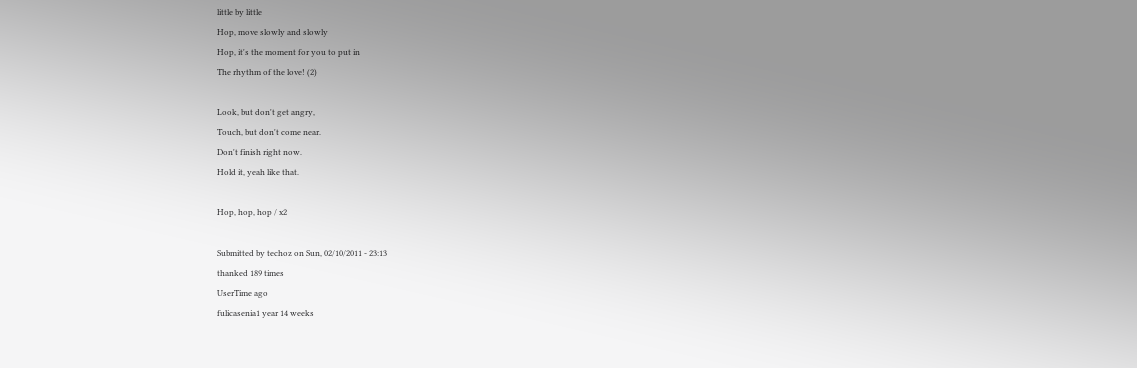little by little
Hop, move slowly and slowly
Hop, it's the moment for you to put in
The rhythm of the love! (2)

Look, but don't get angry,
Touch, but don't come near.
Don't finish right now.
Hold it, yeah like that.

Hop, hop, hop / x2

Submitted by techoz on Sun, 02/10/2011 - 23:13
thanked 189 times
UserTime ago
fulicasenia1 year 14 weeks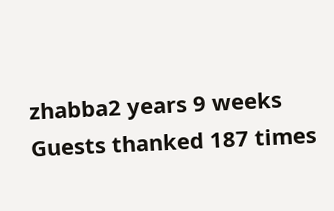zhabba2 years 9 weeks
Guests thanked 187 times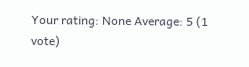Your rating: None Average: 5 (1 vote)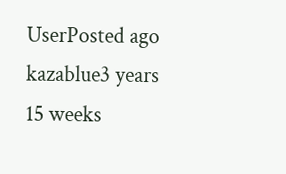UserPosted ago
kazablue3 years 15 weeks